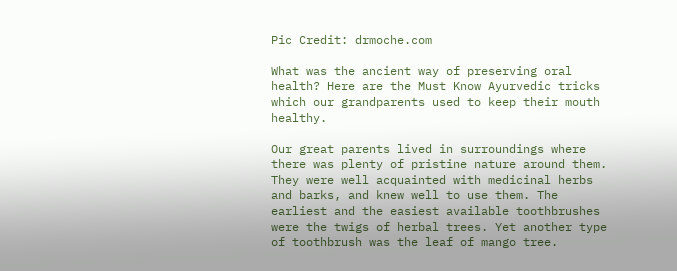Pic Credit: drmoche.com

What was the ancient way of preserving oral health? Here are the Must Know Ayurvedic tricks which our grandparents used to keep their mouth healthy.

Our great parents lived in surroundings where there was plenty of pristine nature around them. They were well acquainted with medicinal herbs and barks, and knew well to use them. The earliest and the easiest available toothbrushes were the twigs of herbal trees. Yet another type of toothbrush was the leaf of mango tree.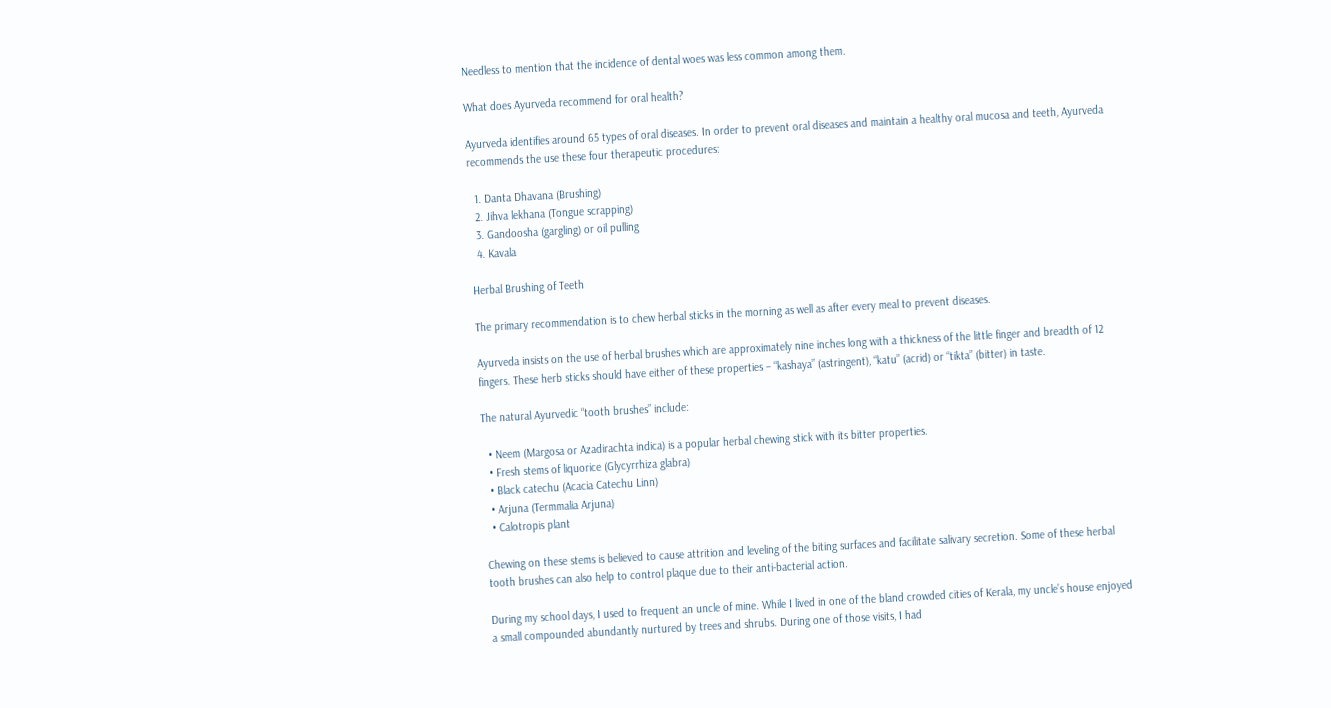Needless to mention that the incidence of dental woes was less common among them.

What does Ayurveda recommend for oral health?

Ayurveda identifies around 65 types of oral diseases. In order to prevent oral diseases and maintain a healthy oral mucosa and teeth, Ayurveda recommends the use these four therapeutic procedures:

  1. Danta Dhavana (Brushing)
  2. Jihva lekhana (Tongue scrapping)
  3. Gandoosha (gargling) or oil pulling
  4. Kavala

Herbal Brushing of Teeth

The primary recommendation is to chew herbal sticks in the morning as well as after every meal to prevent diseases.

Ayurveda insists on the use of herbal brushes which are approximately nine inches long with a thickness of the little finger and breadth of 12 fingers. These herb sticks should have either of these properties – “kashaya” (astringent), “katu” (acrid) or “tikta” (bitter) in taste.

The natural Ayurvedic “tooth brushes” include:

  • Neem (Margosa or Azadirachta indica) is a popular herbal chewing stick with its bitter properties.
  • Fresh stems of liquorice (Glycyrrhiza glabra)
  • Black catechu (Acacia Catechu Linn)
  • Arjuna (Termmalia Arjuna)
  • Calotropis plant

Chewing on these stems is believed to cause attrition and leveling of the biting surfaces and facilitate salivary secretion. Some of these herbal tooth brushes can also help to control plaque due to their anti-bacterial action.

During my school days, I used to frequent an uncle of mine. While I lived in one of the bland crowded cities of Kerala, my uncle’s house enjoyed a small compounded abundantly nurtured by trees and shrubs. During one of those visits, I had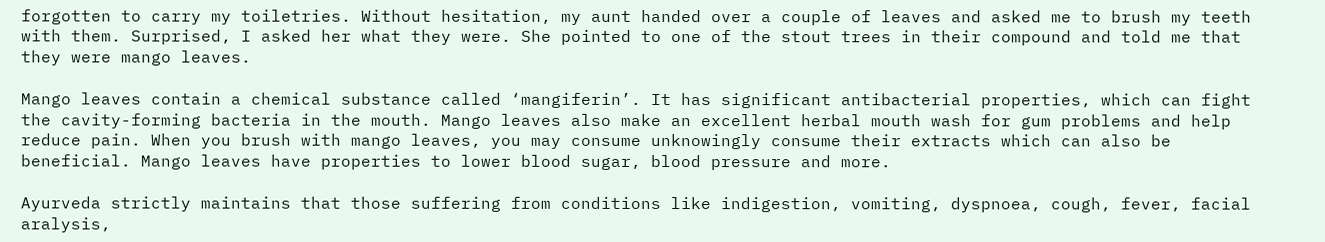forgotten to carry my toiletries. Without hesitation, my aunt handed over a couple of leaves and asked me to brush my teeth with them. Surprised, I asked her what they were. She pointed to one of the stout trees in their compound and told me that they were mango leaves.

Mango leaves contain a chemical substance called ‘mangiferin’. It has significant antibacterial properties, which can fight the cavity-forming bacteria in the mouth. Mango leaves also make an excellent herbal mouth wash for gum problems and help reduce pain. When you brush with mango leaves, you may consume unknowingly consume their extracts which can also be beneficial. Mango leaves have properties to lower blood sugar, blood pressure and more.

Ayurveda strictly maintains that those suffering from conditions like indigestion, vomiting, dyspnoea, cough, fever, facial aralysis,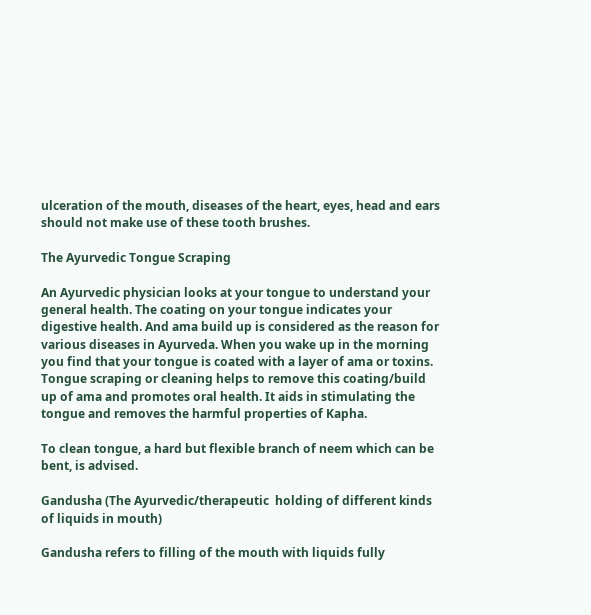ulceration of the mouth, diseases of the heart, eyes, head and ears should not make use of these tooth brushes.

The Ayurvedic Tongue Scraping

An Ayurvedic physician looks at your tongue to understand your general health. The coating on your tongue indicates your digestive health. And ama build up is considered as the reason for various diseases in Ayurveda. When you wake up in the morning you find that your tongue is coated with a layer of ama or toxins. Tongue scraping or cleaning helps to remove this coating/build up of ama and promotes oral health. It aids in stimulating the tongue and removes the harmful properties of Kapha.

To clean tongue, a hard but flexible branch of neem which can be bent, is advised.

Gandusha (The Ayurvedic/therapeutic  holding of different kinds of liquids in mouth)

Gandusha refers to filling of the mouth with liquids fully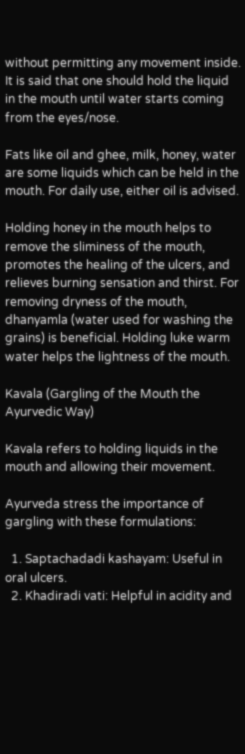without permitting any movement inside. It is said that one should hold the liquid in the mouth until water starts coming from the eyes/nose.

Fats like oil and ghee, milk, honey, water are some liquids which can be held in the mouth. For daily use, either oil is advised.

Holding honey in the mouth helps to remove the sliminess of the mouth, promotes the healing of the ulcers, and relieves burning sensation and thirst. For removing dryness of the mouth, dhanyamla (water used for washing the grains) is beneficial. Holding luke warm water helps the lightness of the mouth.

Kavala (Gargling of the Mouth the Ayurvedic Way)

Kavala refers to holding liquids in the mouth and allowing their movement.

Ayurveda stress the importance of gargling with these formulations:

  1. Saptachadadi kashayam: Useful in oral ulcers.
  2. Khadiradi vati: Helpful in acidity and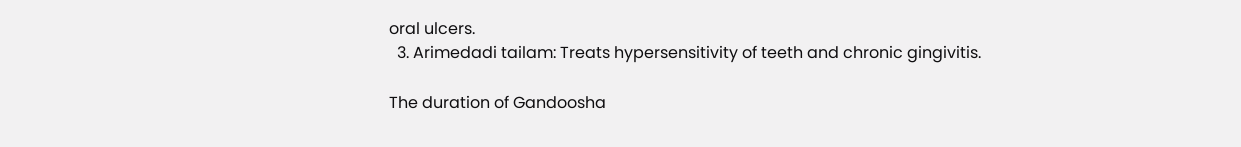oral ulcers.
  3. Arimedadi tailam: Treats hypersensitivity of teeth and chronic gingivitis.

The duration of Gandoosha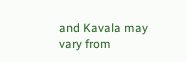and Kavala may vary from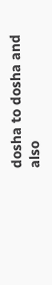dosha to dosha and also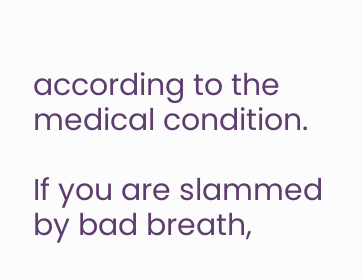according to the medical condition.

If you are slammed by bad breath,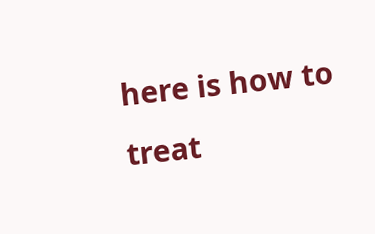here is how to treat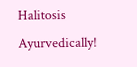Halitosis Ayurvedically!